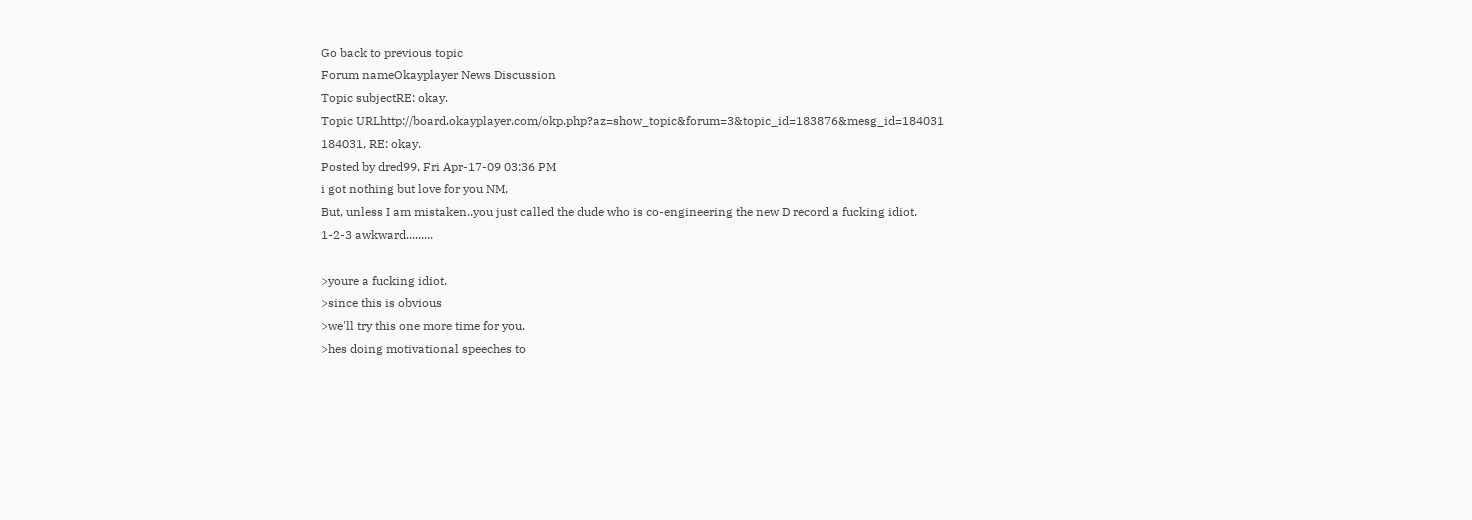Go back to previous topic
Forum nameOkayplayer News Discussion
Topic subjectRE: okay.
Topic URLhttp://board.okayplayer.com/okp.php?az=show_topic&forum=3&topic_id=183876&mesg_id=184031
184031, RE: okay.
Posted by dred99, Fri Apr-17-09 03:36 PM
i got nothing but love for you NM.
But, unless I am mistaken..you just called the dude who is co-engineering the new D record a fucking idiot.
1-2-3 awkward.........

>youre a fucking idiot.
>since this is obvious
>we'll try this one more time for you.
>hes doing motivational speeches to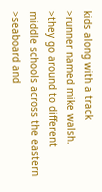kids along with a track
>runner named mike walsh.
>they go around to different middle schools across the eastern
>seaboard and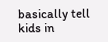basically tell kids in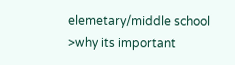elemetary/middle school
>why its important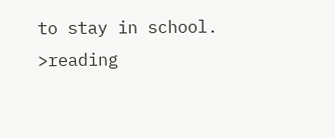to stay in school.
>reading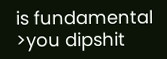is fundamental
>you dipshit